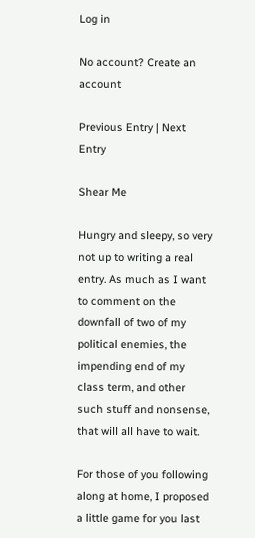Log in

No account? Create an account

Previous Entry | Next Entry

Shear Me

Hungry and sleepy, so very not up to writing a real entry. As much as I want to comment on the downfall of two of my political enemies, the impending end of my class term, and other such stuff and nonsense, that will all have to wait.

For those of you following along at home, I proposed a little game for you last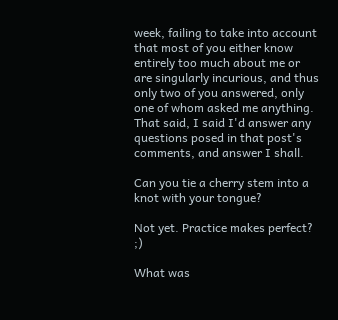week, failing to take into account that most of you either know entirely too much about me or are singularly incurious, and thus only two of you answered, only one of whom asked me anything. That said, I said I'd answer any questions posed in that post's comments, and answer I shall.

Can you tie a cherry stem into a knot with your tongue?

Not yet. Practice makes perfect? ;)

What was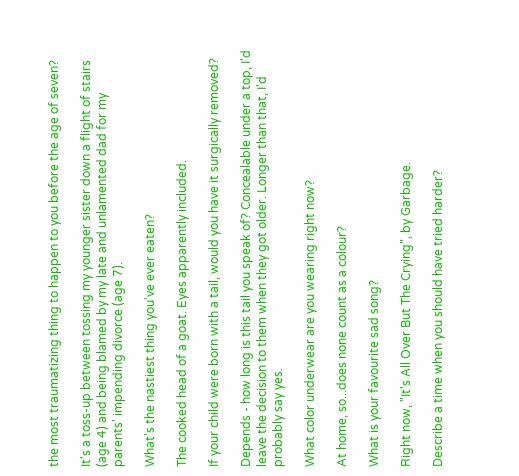the most traumatizing thing to happen to you before the age of seven?

It's a toss-up between tossing my younger sister down a flight of stairs (age 4) and being blamed by my late and unlamented dad for my parents' impending divorce (age 7).

What's the nastiest thing you've ever eaten?

The cooked head of a goat. Eyes apparently included.

If your child were born with a tail, would you have it surgically removed?

Depends - how long is this tail you speak of? Concealable under a top, I'd leave the decision to them when they got older. Longer than that, I'd probably say yes.

What color underwear are you wearing right now?

At home, so...does none count as a colour?

What is your favourite sad song?

Right now, "It's All Over But The Crying", by Garbage.

Describe a time when you should have tried harder?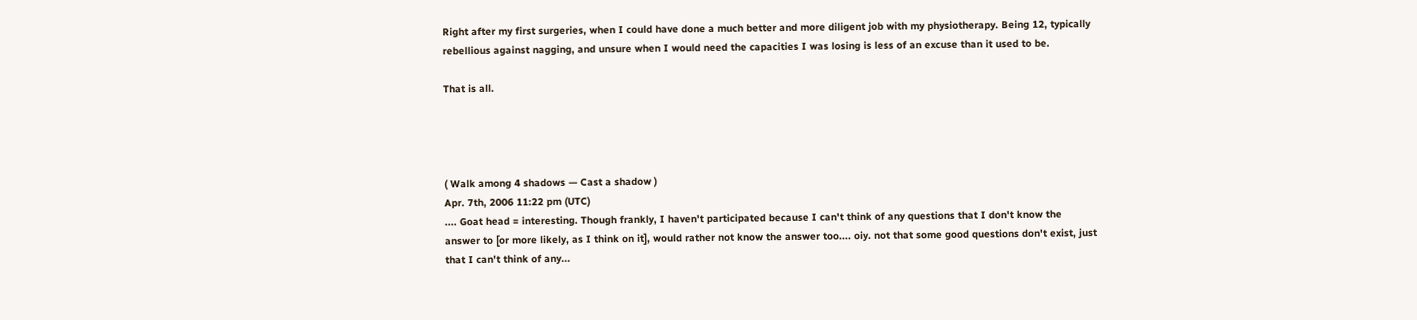Right after my first surgeries, when I could have done a much better and more diligent job with my physiotherapy. Being 12, typically rebellious against nagging, and unsure when I would need the capacities I was losing is less of an excuse than it used to be.

That is all.




( Walk among 4 shadows — Cast a shadow )
Apr. 7th, 2006 11:22 pm (UTC)
.... Goat head = interesting. Though frankly, I haven't participated because I can't think of any questions that I don't know the answer to [or more likely, as I think on it], would rather not know the answer too.... oiy. not that some good questions don't exist, just that I can't think of any...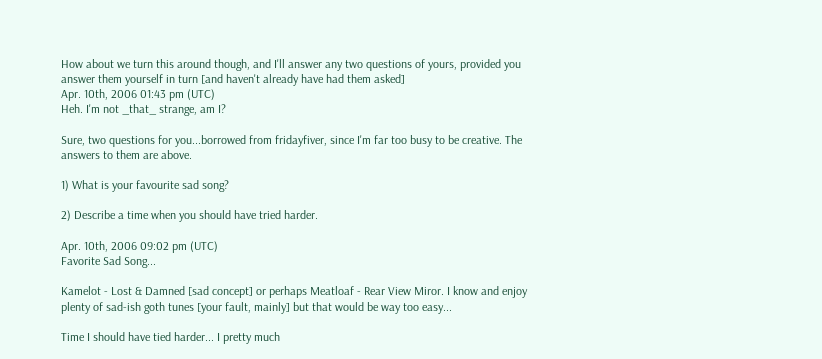How about we turn this around though, and I'll answer any two questions of yours, provided you answer them yourself in turn [and haven't already have had them asked]
Apr. 10th, 2006 01:43 pm (UTC)
Heh. I'm not _that_ strange, am I?

Sure, two questions for you...borrowed from fridayfiver, since I'm far too busy to be creative. The answers to them are above.

1) What is your favourite sad song?

2) Describe a time when you should have tried harder.

Apr. 10th, 2006 09:02 pm (UTC)
Favorite Sad Song...

Kamelot - Lost & Damned [sad concept] or perhaps Meatloaf - Rear View Miror. I know and enjoy plenty of sad-ish goth tunes [your fault, mainly] but that would be way too easy...

Time I should have tied harder... I pretty much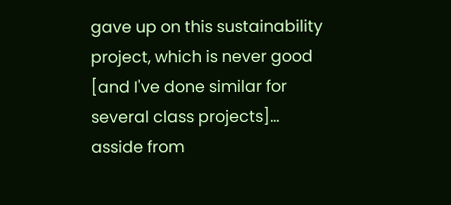gave up on this sustainability project, which is never good [and I've done similar for several class projects]... asside from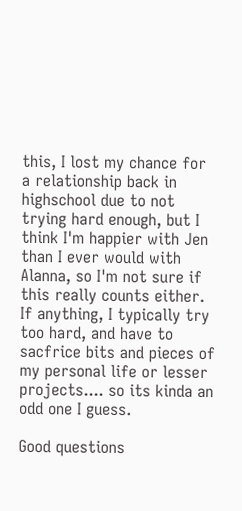this, I lost my chance for a relationship back in highschool due to not trying hard enough, but I think I'm happier with Jen than I ever would with Alanna, so I'm not sure if this really counts either. If anything, I typically try too hard, and have to sacfrice bits and pieces of my personal life or lesser projects.... so its kinda an odd one I guess.

Good questions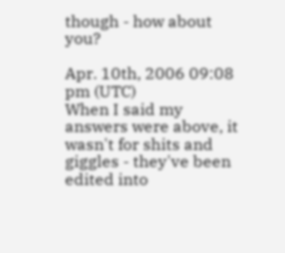though - how about you?

Apr. 10th, 2006 09:08 pm (UTC)
When I said my answers were above, it wasn't for shits and giggles - they've been edited into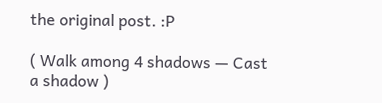the original post. :P

( Walk among 4 shadows — Cast a shadow )